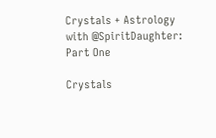Crystals + Astrology with @SpiritDaughter: Part One

Crystals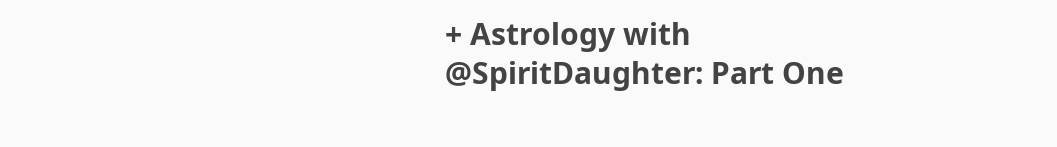+ Astrology with @SpiritDaughter: Part One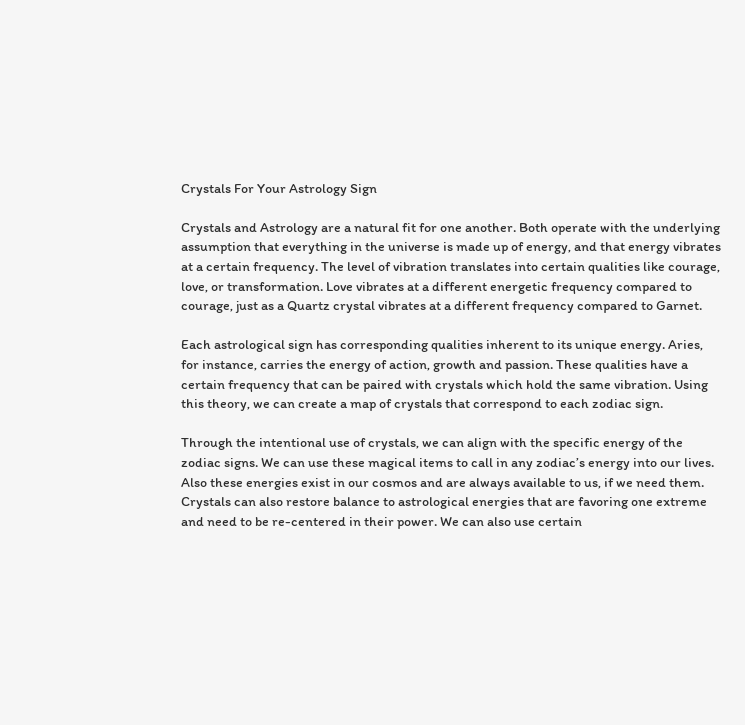Crystals For Your Astrology Sign

Crystals and Astrology are a natural fit for one another. Both operate with the underlying assumption that everything in the universe is made up of energy, and that energy vibrates at a certain frequency. The level of vibration translates into certain qualities like courage, love, or transformation. Love vibrates at a different energetic frequency compared to courage, just as a Quartz crystal vibrates at a different frequency compared to Garnet.

Each astrological sign has corresponding qualities inherent to its unique energy. Aries, for instance, carries the energy of action, growth and passion. These qualities have a certain frequency that can be paired with crystals which hold the same vibration. Using this theory, we can create a map of crystals that correspond to each zodiac sign.

Through the intentional use of crystals, we can align with the specific energy of the zodiac signs. We can use these magical items to call in any zodiac’s energy into our lives. Also these energies exist in our cosmos and are always available to us, if we need them. Crystals can also restore balance to astrological energies that are favoring one extreme and need to be re-centered in their power. We can also use certain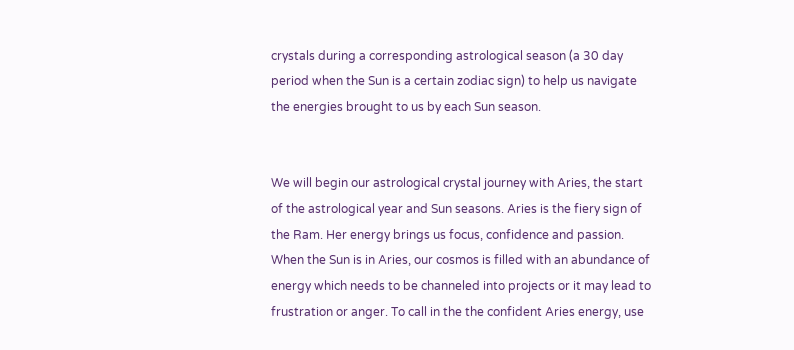crystals during a corresponding astrological season (a 30 day period when the Sun is a certain zodiac sign) to help us navigate the energies brought to us by each Sun season.


We will begin our astrological crystal journey with Aries, the start of the astrological year and Sun seasons. Aries is the fiery sign of the Ram. Her energy brings us focus, confidence and passion. When the Sun is in Aries, our cosmos is filled with an abundance of energy which needs to be channeled into projects or it may lead to frustration or anger. To call in the the confident Aries energy, use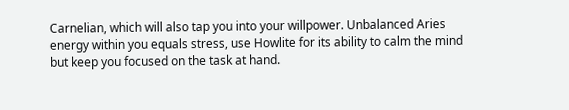Carnelian, which will also tap you into your willpower. Unbalanced Aries energy within you equals stress, use Howlite for its ability to calm the mind but keep you focused on the task at hand.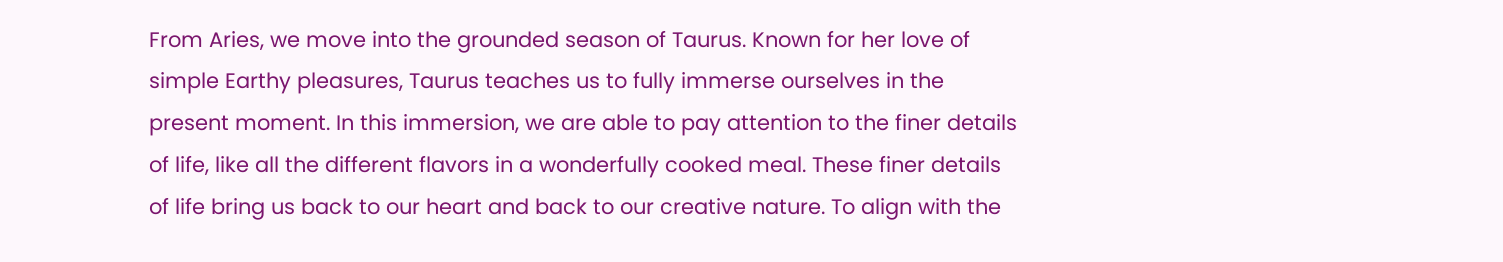From Aries, we move into the grounded season of Taurus. Known for her love of simple Earthy pleasures, Taurus teaches us to fully immerse ourselves in the present moment. In this immersion, we are able to pay attention to the finer details of life, like all the different flavors in a wonderfully cooked meal. These finer details of life bring us back to our heart and back to our creative nature. To align with the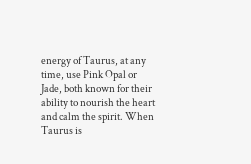energy of Taurus, at any time, use Pink Opal or Jade, both known for their ability to nourish the heart and calm the spirit. When Taurus is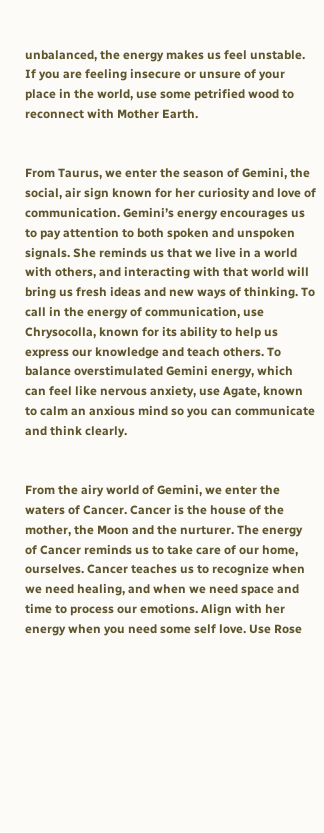unbalanced, the energy makes us feel unstable. If you are feeling insecure or unsure of your place in the world, use some petrified wood to reconnect with Mother Earth.


From Taurus, we enter the season of Gemini, the social, air sign known for her curiosity and love of communication. Gemini’s energy encourages us to pay attention to both spoken and unspoken signals. She reminds us that we live in a world with others, and interacting with that world will bring us fresh ideas and new ways of thinking. To call in the energy of communication, use Chrysocolla, known for its ability to help us express our knowledge and teach others. To balance overstimulated Gemini energy, which can feel like nervous anxiety, use Agate, known to calm an anxious mind so you can communicate and think clearly.


From the airy world of Gemini, we enter the waters of Cancer. Cancer is the house of the mother, the Moon and the nurturer. The energy of Cancer reminds us to take care of our home, ourselves. Cancer teaches us to recognize when we need healing, and when we need space and time to process our emotions. Align with her energy when you need some self love. Use Rose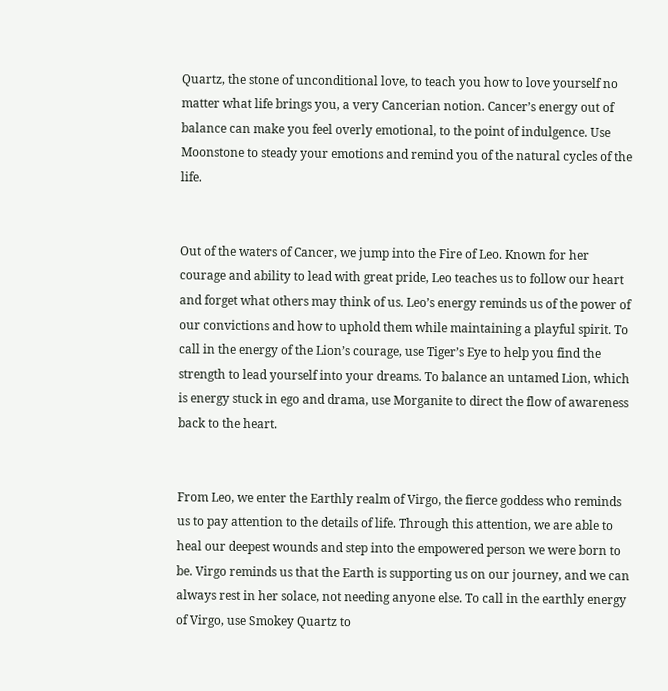Quartz, the stone of unconditional love, to teach you how to love yourself no matter what life brings you, a very Cancerian notion. Cancer’s energy out of balance can make you feel overly emotional, to the point of indulgence. Use Moonstone to steady your emotions and remind you of the natural cycles of the life.


Out of the waters of Cancer, we jump into the Fire of Leo. Known for her courage and ability to lead with great pride, Leo teaches us to follow our heart and forget what others may think of us. Leo’s energy reminds us of the power of our convictions and how to uphold them while maintaining a playful spirit. To call in the energy of the Lion’s courage, use Tiger’s Eye to help you find the strength to lead yourself into your dreams. To balance an untamed Lion, which is energy stuck in ego and drama, use Morganite to direct the flow of awareness back to the heart.


From Leo, we enter the Earthly realm of Virgo, the fierce goddess who reminds us to pay attention to the details of life. Through this attention, we are able to heal our deepest wounds and step into the empowered person we were born to be. Virgo reminds us that the Earth is supporting us on our journey, and we can always rest in her solace, not needing anyone else. To call in the earthly energy of Virgo, use Smokey Quartz to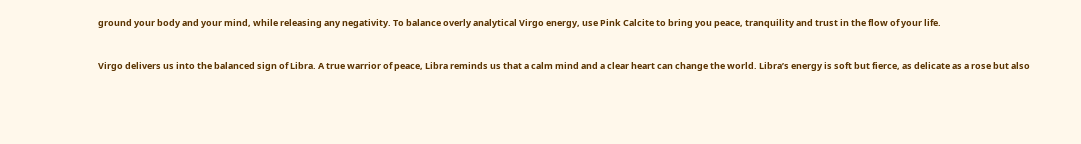ground your body and your mind, while releasing any negativity. To balance overly analytical Virgo energy, use Pink Calcite to bring you peace, tranquility and trust in the flow of your life.


Virgo delivers us into the balanced sign of Libra. A true warrior of peace, Libra reminds us that a calm mind and a clear heart can change the world. Libra’s energy is soft but fierce, as delicate as a rose but also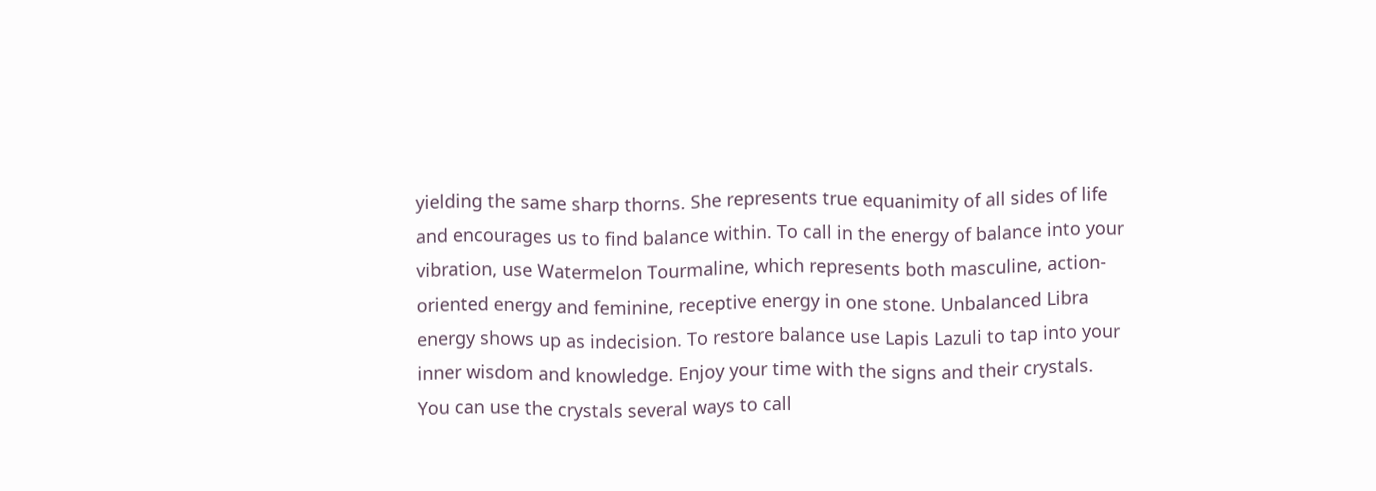yielding the same sharp thorns. She represents true equanimity of all sides of life and encourages us to find balance within. To call in the energy of balance into your vibration, use Watermelon Tourmaline, which represents both masculine, action-oriented energy and feminine, receptive energy in one stone. Unbalanced Libra energy shows up as indecision. To restore balance use Lapis Lazuli to tap into your inner wisdom and knowledge. Enjoy your time with the signs and their crystals. You can use the crystals several ways to call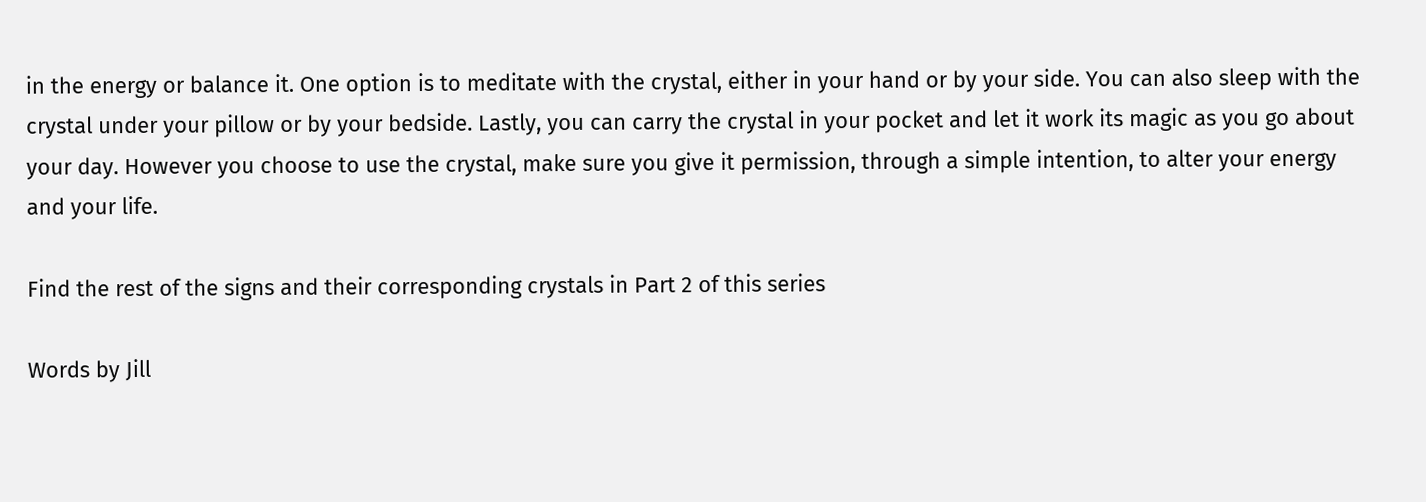in the energy or balance it. One option is to meditate with the crystal, either in your hand or by your side. You can also sleep with the crystal under your pillow or by your bedside. Lastly, you can carry the crystal in your pocket and let it work its magic as you go about your day. However you choose to use the crystal, make sure you give it permission, through a simple intention, to alter your energy and your life.

Find the rest of the signs and their corresponding crystals in Part 2 of this series

Words by Jill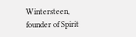Wintersteen, founder of Spirit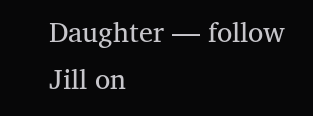Daughter — follow Jill on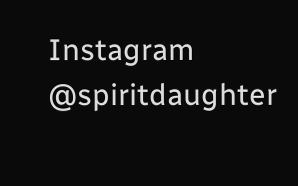Instagram  @spiritdaughter